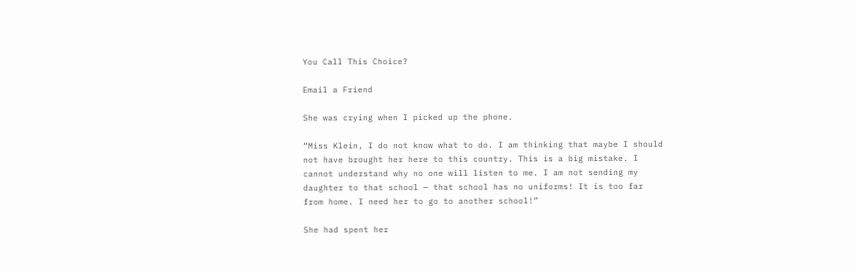You Call This Choice?

Email a Friend

She was crying when I picked up the phone.

“Miss Klein, I do not know what to do. I am thinking that maybe I should not have brought her here to this country. This is a big mistake. I cannot understand why no one will listen to me. I am not sending my daughter to that school — that school has no uniforms! It is too far from home. I need her to go to another school!”

She had spent her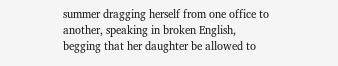summer dragging herself from one office to another, speaking in broken English, begging that her daughter be allowed to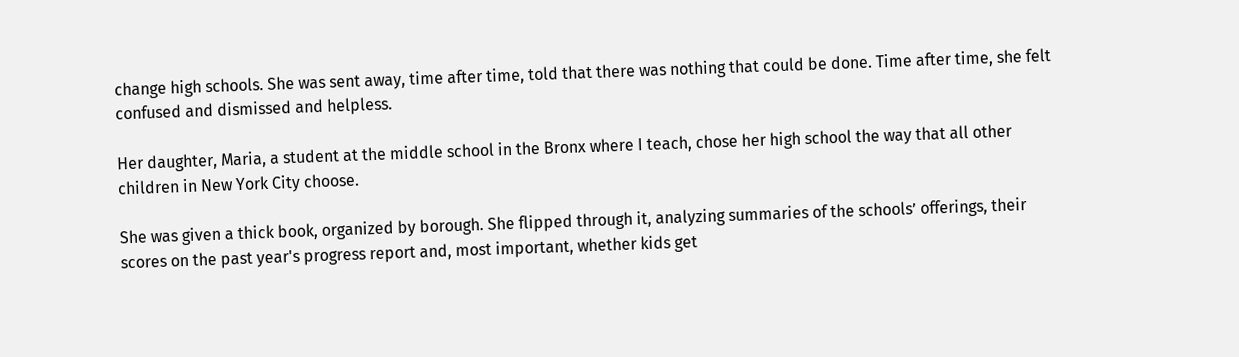change high schools. She was sent away, time after time, told that there was nothing that could be done. Time after time, she felt confused and dismissed and helpless.

Her daughter, Maria, a student at the middle school in the Bronx where I teach, chose her high school the way that all other children in New York City choose.

She was given a thick book, organized by borough. She flipped through it, analyzing summaries of the schools’ offerings, their scores on the past year's progress report and, most important, whether kids get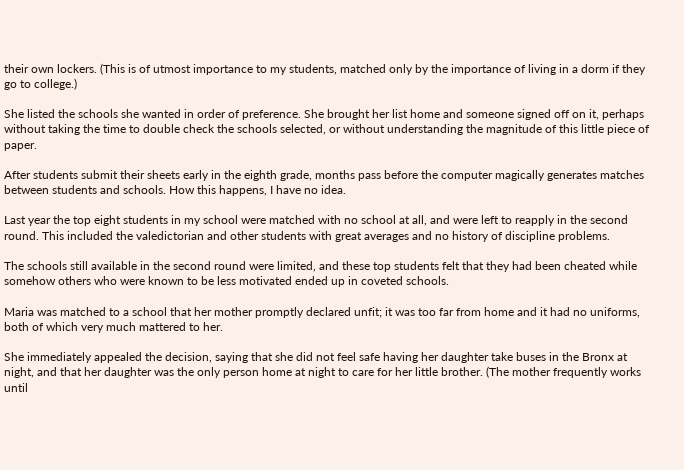their own lockers. (This is of utmost importance to my students, matched only by the importance of living in a dorm if they go to college.)

She listed the schools she wanted in order of preference. She brought her list home and someone signed off on it, perhaps without taking the time to double check the schools selected, or without understanding the magnitude of this little piece of paper.

After students submit their sheets early in the eighth grade, months pass before the computer magically generates matches between students and schools. How this happens, I have no idea.

Last year the top eight students in my school were matched with no school at all, and were left to reapply in the second round. This included the valedictorian and other students with great averages and no history of discipline problems.

The schools still available in the second round were limited, and these top students felt that they had been cheated while somehow others who were known to be less motivated ended up in coveted schools.

Maria was matched to a school that her mother promptly declared unfit; it was too far from home and it had no uniforms, both of which very much mattered to her.

She immediately appealed the decision, saying that she did not feel safe having her daughter take buses in the Bronx at night, and that her daughter was the only person home at night to care for her little brother. (The mother frequently works until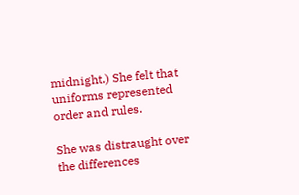midnight.) She felt that uniforms represented order and rules.

She was distraught over the differences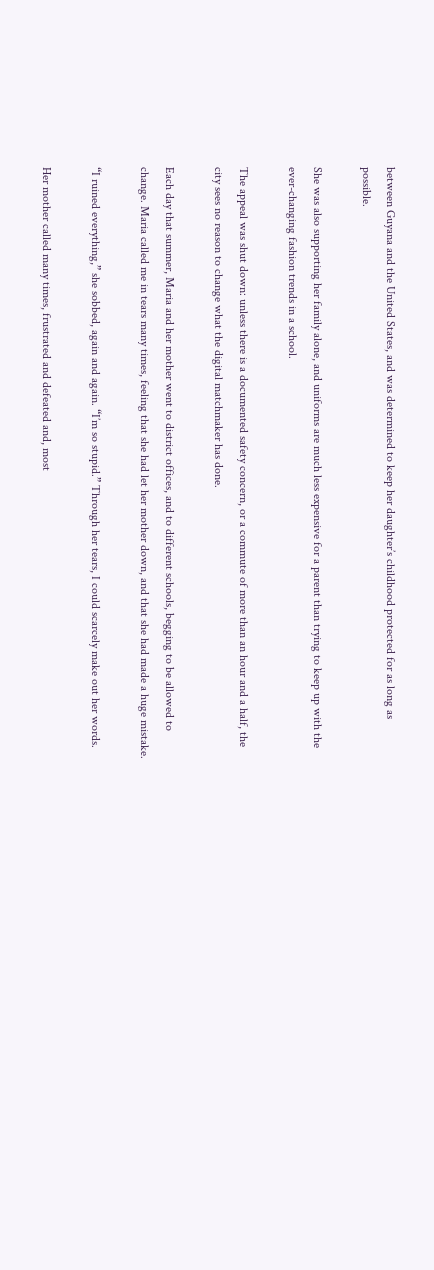between Guyana and the United States, and was determined to keep her daughter’s childhood protected for as long as possible.

She was also supporting her family alone, and uniforms are much less expensive for a parent than trying to keep up with the ever-changing fashion trends in a school.

The appeal was shut down: unless there is a documented safety concern, or a commute of more than an hour and a half, the city sees no reason to change what the digital matchmaker has done.

Each day that summer, Maria and her mother went to district offices, and to different schools, begging to be allowed to change. Maria called me in tears many times, feeling that she had let her mother down, and that she had made a huge mistake.

“I ruined everything,” she sobbed, again and again. “I’m so stupid.” Through her tears, I could scarcely make out her words.

Her mother called many times, frustrated and defeated and, most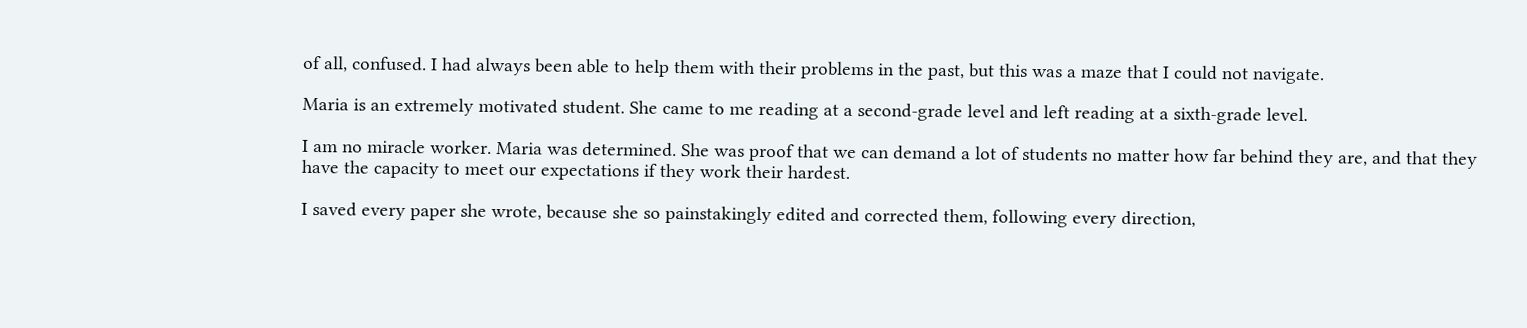of all, confused. I had always been able to help them with their problems in the past, but this was a maze that I could not navigate.

Maria is an extremely motivated student. She came to me reading at a second-grade level and left reading at a sixth-grade level.

I am no miracle worker. Maria was determined. She was proof that we can demand a lot of students no matter how far behind they are, and that they have the capacity to meet our expectations if they work their hardest.

I saved every paper she wrote, because she so painstakingly edited and corrected them, following every direction,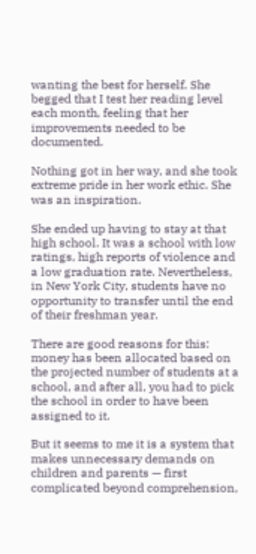wanting the best for herself. She begged that I test her reading level each month, feeling that her improvements needed to be documented.

Nothing got in her way, and she took extreme pride in her work ethic. She was an inspiration.

She ended up having to stay at that high school. It was a school with low ratings, high reports of violence and a low graduation rate. Nevertheless, in New York City, students have no opportunity to transfer until the end of their freshman year.

There are good reasons for this: money has been allocated based on the projected number of students at a school, and after all, you had to pick the school in order to have been assigned to it.

But it seems to me it is a system that makes unnecessary demands on children and parents — first complicated beyond comprehension,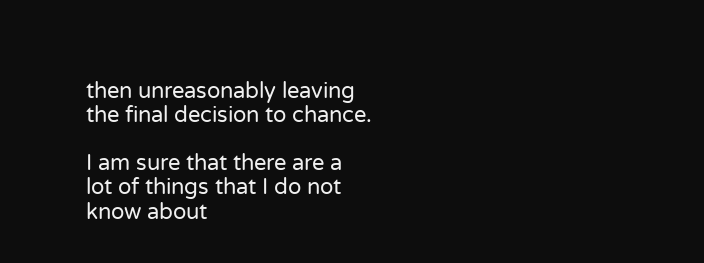then unreasonably leaving the final decision to chance.

I am sure that there are a lot of things that I do not know about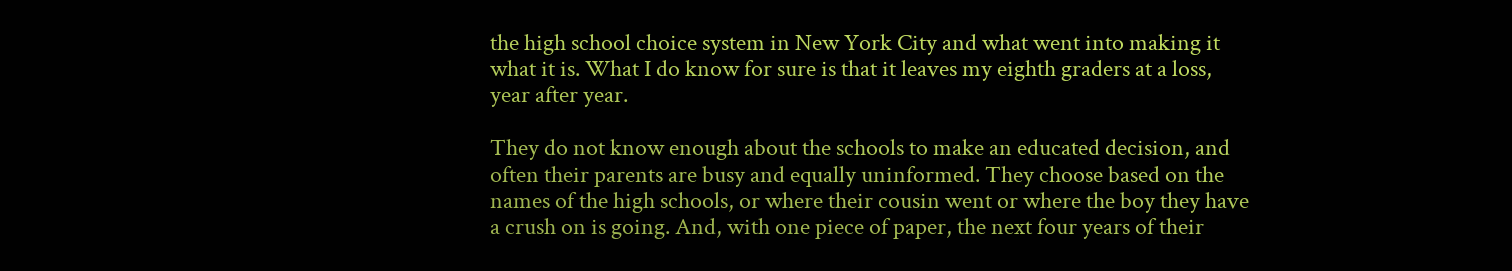the high school choice system in New York City and what went into making it what it is. What I do know for sure is that it leaves my eighth graders at a loss, year after year.

They do not know enough about the schools to make an educated decision, and often their parents are busy and equally uninformed. They choose based on the names of the high schools, or where their cousin went or where the boy they have a crush on is going. And, with one piece of paper, the next four years of their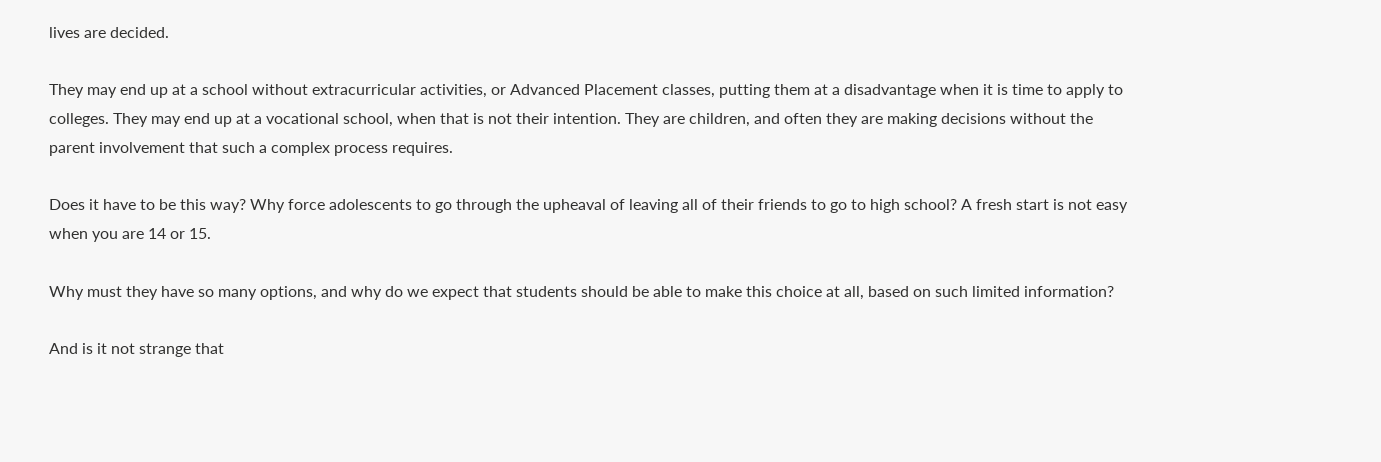lives are decided.

They may end up at a school without extracurricular activities, or Advanced Placement classes, putting them at a disadvantage when it is time to apply to colleges. They may end up at a vocational school, when that is not their intention. They are children, and often they are making decisions without the parent involvement that such a complex process requires.

Does it have to be this way? Why force adolescents to go through the upheaval of leaving all of their friends to go to high school? A fresh start is not easy when you are 14 or 15.

Why must they have so many options, and why do we expect that students should be able to make this choice at all, based on such limited information?

And is it not strange that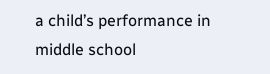a child’s performance in middle school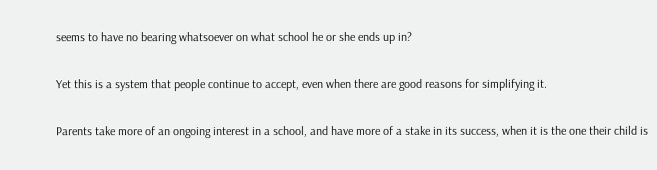seems to have no bearing whatsoever on what school he or she ends up in?

Yet this is a system that people continue to accept, even when there are good reasons for simplifying it.

Parents take more of an ongoing interest in a school, and have more of a stake in its success, when it is the one their child is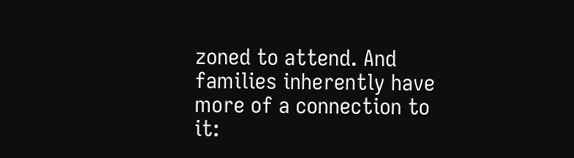zoned to attend. And families inherently have more of a connection to it: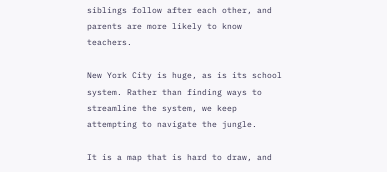siblings follow after each other, and parents are more likely to know teachers.

New York City is huge, as is its school system. Rather than finding ways to streamline the system, we keep attempting to navigate the jungle.

It is a map that is hard to draw, and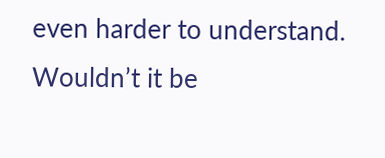even harder to understand. Wouldn’t it be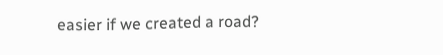easier if we created a road?